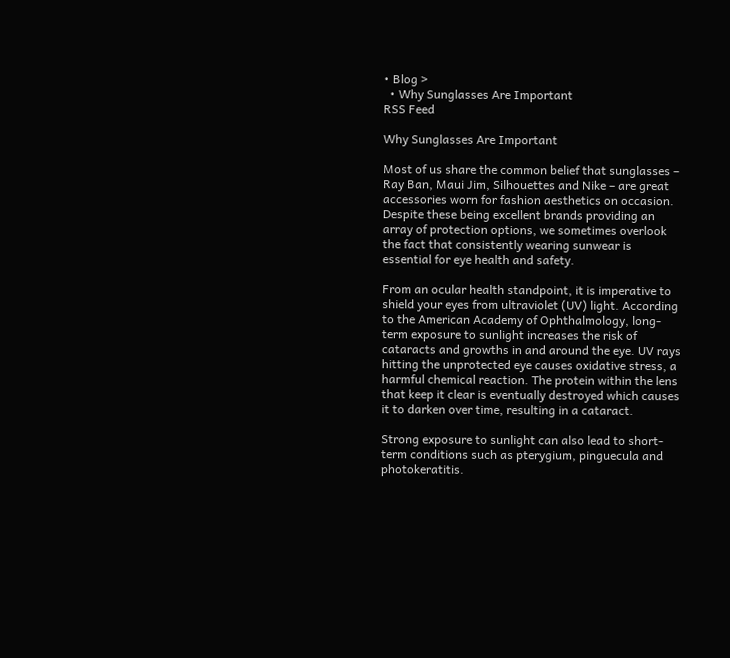• Blog >
  • Why Sunglasses Are Important
RSS Feed

Why Sunglasses Are Important

Most of us share the common belief that sunglasses – Ray Ban, Maui Jim, Silhouettes and Nike – are great accessories worn for fashion aesthetics on occasion. Despite these being excellent brands providing an array of protection options, we sometimes overlook the fact that consistently wearing sunwear is essential for eye health and safety.

From an ocular health standpoint, it is imperative to shield your eyes from ultraviolet (UV) light. According to the American Academy of Ophthalmology, long-term exposure to sunlight increases the risk of cataracts and growths in and around the eye. UV rays hitting the unprotected eye causes oxidative stress, a harmful chemical reaction. The protein within the lens that keep it clear is eventually destroyed which causes it to darken over time, resulting in a cataract.

Strong exposure to sunlight can also lead to short-term conditions such as pterygium, pinguecula and photokeratitis.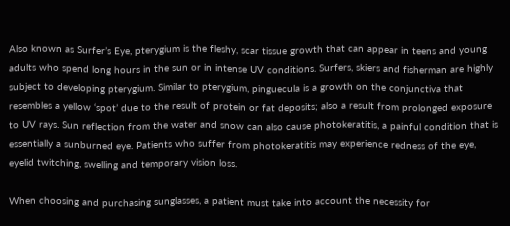Also known as Surfer’s Eye, pterygium is the fleshy, scar tissue growth that can appear in teens and young adults who spend long hours in the sun or in intense UV conditions. Surfers, skiers and fisherman are highly subject to developing pterygium. Similar to pterygium, pinguecula is a growth on the conjunctiva that resembles a yellow ‘spot’ due to the result of protein or fat deposits; also a result from prolonged exposure to UV rays. Sun reflection from the water and snow can also cause photokeratitis, a painful condition that is essentially a sunburned eye. Patients who suffer from photokeratitis may experience redness of the eye, eyelid twitching, swelling and temporary vision loss.

When choosing and purchasing sunglasses, a patient must take into account the necessity for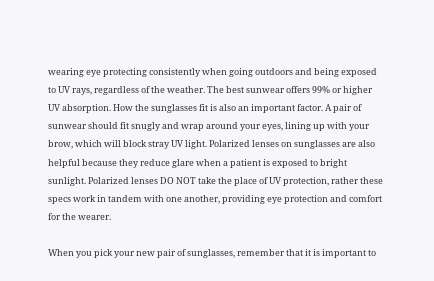wearing eye protecting consistently when going outdoors and being exposed to UV rays, regardless of the weather. The best sunwear offers 99% or higher UV absorption. How the sunglasses fit is also an important factor. A pair of sunwear should fit snugly and wrap around your eyes, lining up with your brow, which will block stray UV light. Polarized lenses on sunglasses are also helpful because they reduce glare when a patient is exposed to bright sunlight. Polarized lenses DO NOT take the place of UV protection, rather these specs work in tandem with one another, providing eye protection and comfort for the wearer.

When you pick your new pair of sunglasses, remember that it is important to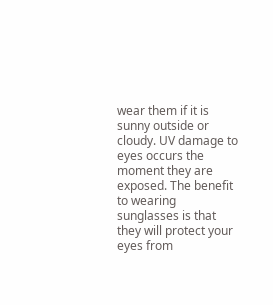wear them if it is sunny outside or cloudy. UV damage to eyes occurs the moment they are exposed. The benefit to wearing sunglasses is that they will protect your eyes from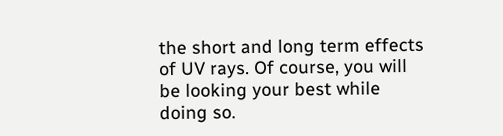the short and long term effects of UV rays. Of course, you will be looking your best while doing so.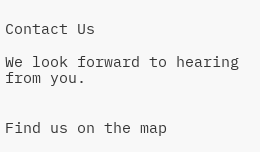Contact Us

We look forward to hearing from you.


Find us on the map